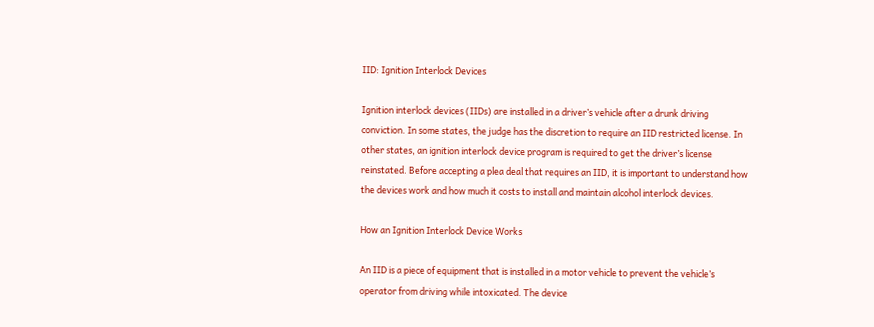IID: Ignition Interlock Devices

Ignition interlock devices (IIDs) are installed in a driver’s vehicle after a drunk driving conviction. In some states, the judge has the discretion to require an IID restricted license. In other states, an ignition interlock device program is required to get the driver’s license reinstated. Before accepting a plea deal that requires an IID, it is important to understand how the devices work and how much it costs to install and maintain alcohol interlock devices.

How an Ignition Interlock Device Works

An IID is a piece of equipment that is installed in a motor vehicle to prevent the vehicle’s operator from driving while intoxicated. The device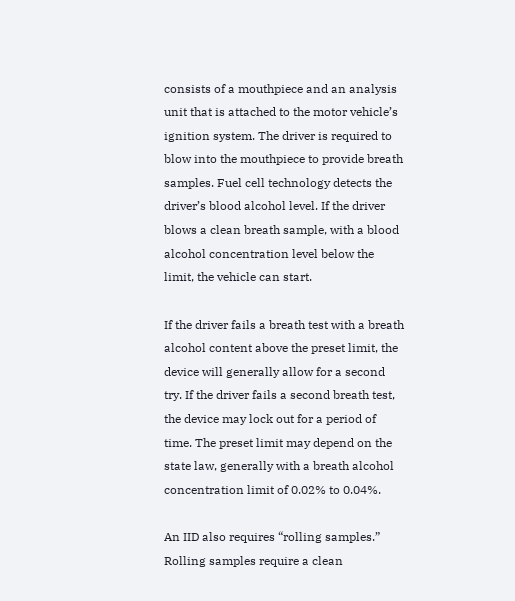consists of a mouthpiece and an analysis unit that is attached to the motor vehicle’s ignition system. The driver is required to blow into the mouthpiece to provide breath samples. Fuel cell technology detects the driver’s blood alcohol level. If the driver blows a clean breath sample, with a blood alcohol concentration level below the limit, the vehicle can start.

If the driver fails a breath test with a breath alcohol content above the preset limit, the device will generally allow for a second try. If the driver fails a second breath test, the device may lock out for a period of time. The preset limit may depend on the state law, generally with a breath alcohol concentration limit of 0.02% to 0.04%.

An IID also requires “rolling samples.” Rolling samples require a clean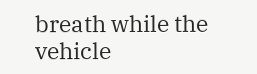breath while the vehicle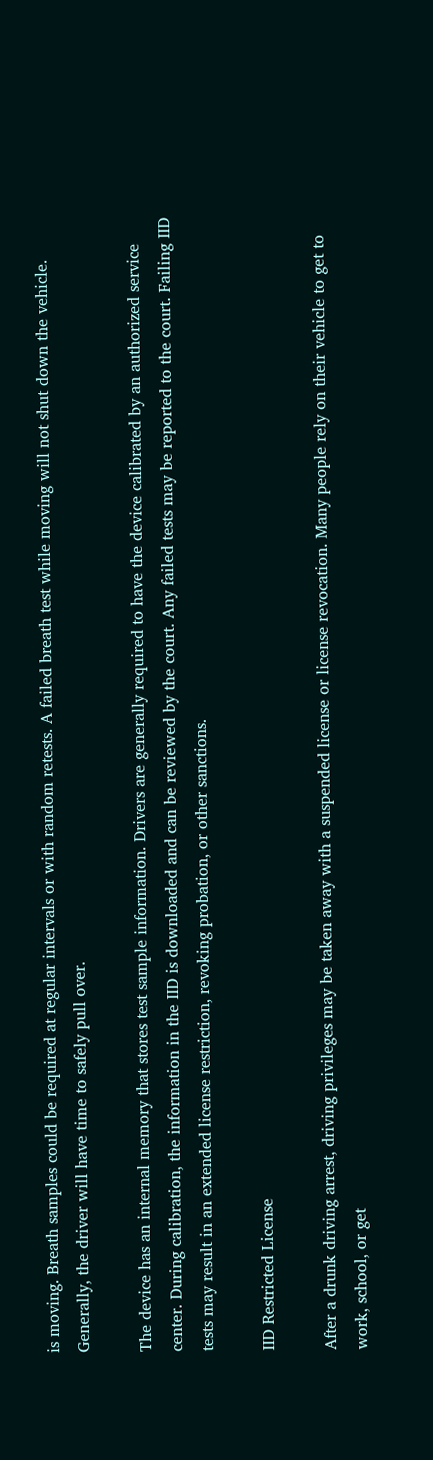is moving. Breath samples could be required at regular intervals or with random retests. A failed breath test while moving will not shut down the vehicle. Generally, the driver will have time to safely pull over.

The device has an internal memory that stores test sample information. Drivers are generally required to have the device calibrated by an authorized service center. During calibration, the information in the IID is downloaded and can be reviewed by the court. Any failed tests may be reported to the court. Failing IID tests may result in an extended license restriction, revoking probation, or other sanctions.

IID Restricted License

After a drunk driving arrest, driving privileges may be taken away with a suspended license or license revocation. Many people rely on their vehicle to get to work, school, or get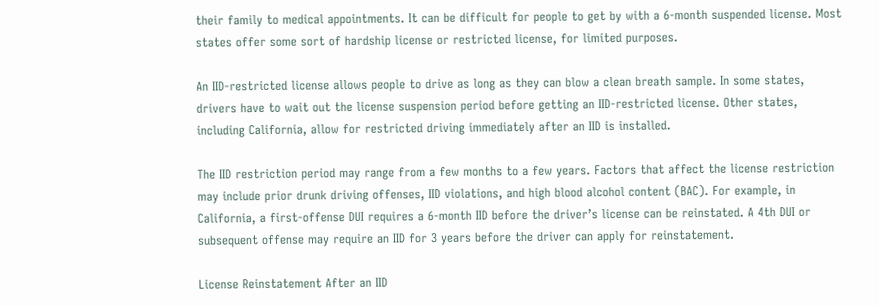their family to medical appointments. It can be difficult for people to get by with a 6-month suspended license. Most states offer some sort of hardship license or restricted license, for limited purposes.

An IID-restricted license allows people to drive as long as they can blow a clean breath sample. In some states, drivers have to wait out the license suspension period before getting an IID-restricted license. Other states, including California, allow for restricted driving immediately after an IID is installed.

The IID restriction period may range from a few months to a few years. Factors that affect the license restriction may include prior drunk driving offenses, IID violations, and high blood alcohol content (BAC). For example, in California, a first-offense DUI requires a 6-month IID before the driver’s license can be reinstated. A 4th DUI or subsequent offense may require an IID for 3 years before the driver can apply for reinstatement.

License Reinstatement After an IID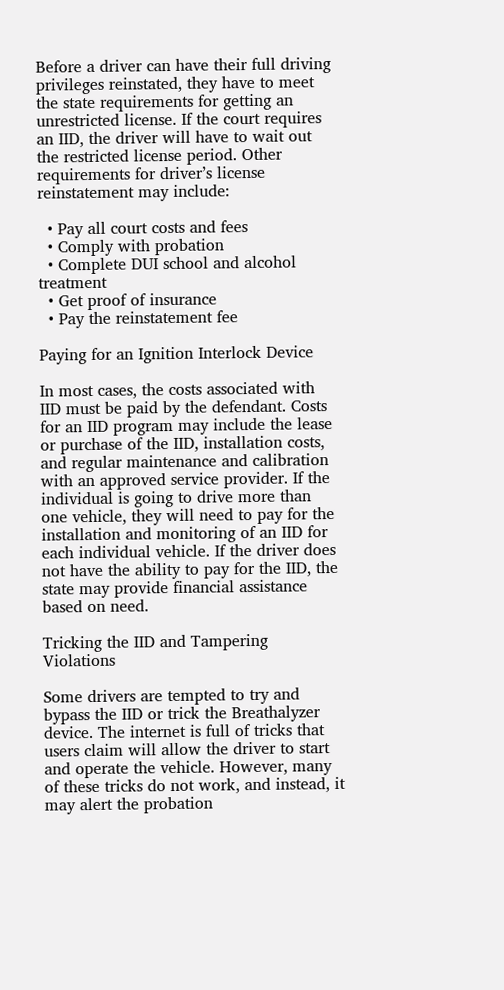Before a driver can have their full driving privileges reinstated, they have to meet the state requirements for getting an unrestricted license. If the court requires an IID, the driver will have to wait out the restricted license period. Other requirements for driver’s license reinstatement may include:

  • Pay all court costs and fees
  • Comply with probation
  • Complete DUI school and alcohol treatment
  • Get proof of insurance
  • Pay the reinstatement fee

Paying for an Ignition Interlock Device

In most cases, the costs associated with IID must be paid by the defendant. Costs for an IID program may include the lease or purchase of the IID, installation costs, and regular maintenance and calibration with an approved service provider. If the individual is going to drive more than one vehicle, they will need to pay for the installation and monitoring of an IID for each individual vehicle. If the driver does not have the ability to pay for the IID, the state may provide financial assistance based on need.

Tricking the IID and Tampering Violations

Some drivers are tempted to try and bypass the IID or trick the Breathalyzer device. The internet is full of tricks that users claim will allow the driver to start and operate the vehicle. However, many of these tricks do not work, and instead, it may alert the probation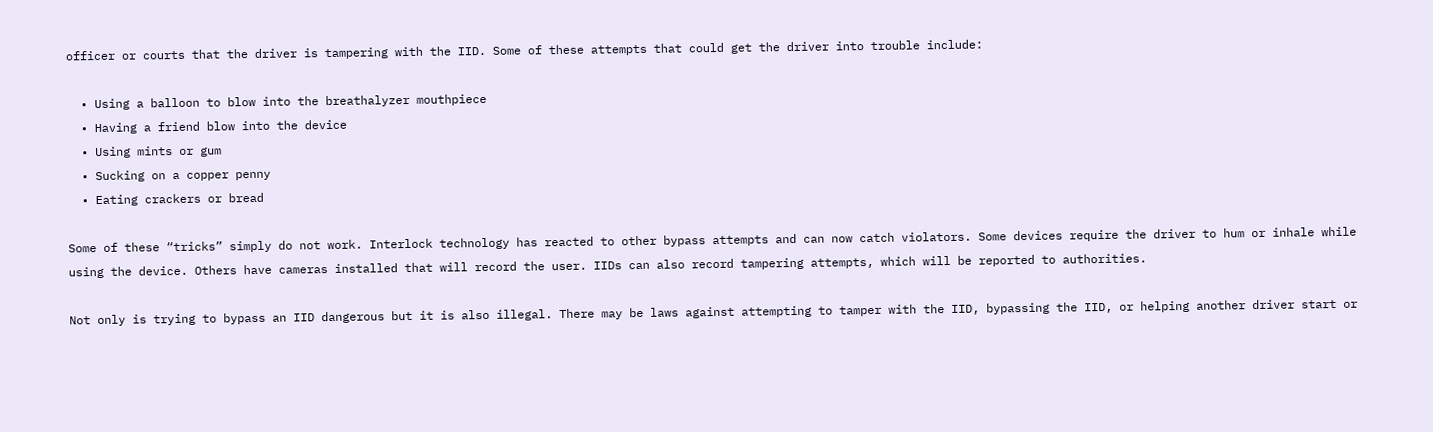officer or courts that the driver is tampering with the IID. Some of these attempts that could get the driver into trouble include:

  • Using a balloon to blow into the breathalyzer mouthpiece
  • Having a friend blow into the device
  • Using mints or gum
  • Sucking on a copper penny
  • Eating crackers or bread

Some of these “tricks” simply do not work. Interlock technology has reacted to other bypass attempts and can now catch violators. Some devices require the driver to hum or inhale while using the device. Others have cameras installed that will record the user. IIDs can also record tampering attempts, which will be reported to authorities.

Not only is trying to bypass an IID dangerous but it is also illegal. There may be laws against attempting to tamper with the IID, bypassing the IID, or helping another driver start or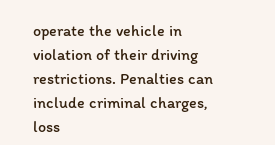operate the vehicle in violation of their driving restrictions. Penalties can include criminal charges, loss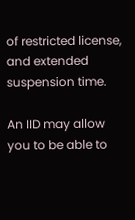of restricted license, and extended suspension time.

An IID may allow you to be able to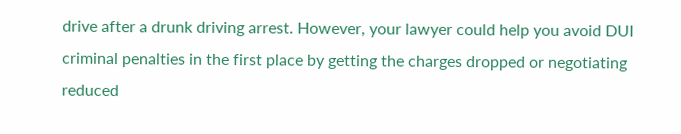drive after a drunk driving arrest. However, your lawyer could help you avoid DUI criminal penalties in the first place by getting the charges dropped or negotiating reduced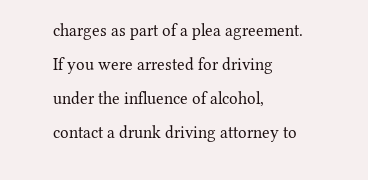charges as part of a plea agreement. If you were arrested for driving under the influence of alcohol, contact a drunk driving attorney to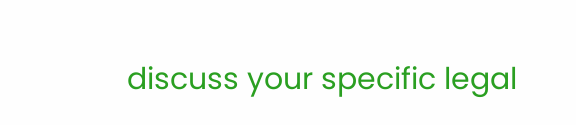discuss your specific legal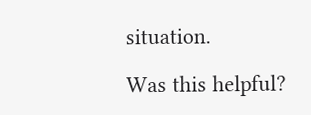situation.

Was this helpful?